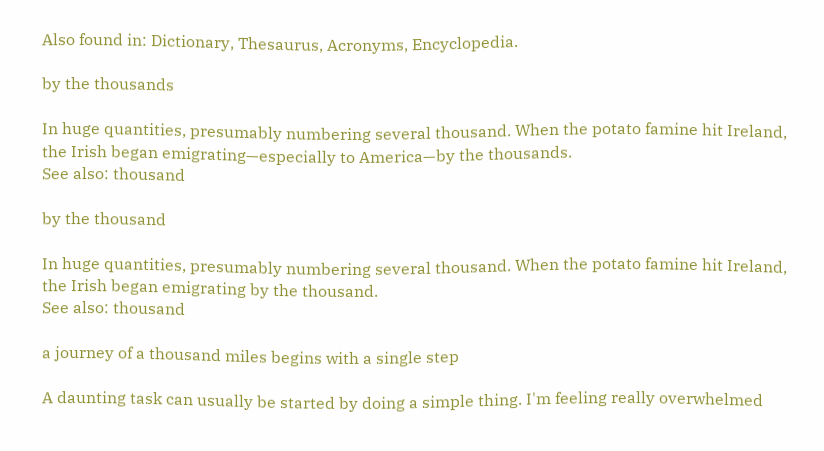Also found in: Dictionary, Thesaurus, Acronyms, Encyclopedia.

by the thousands

In huge quantities, presumably numbering several thousand. When the potato famine hit Ireland, the Irish began emigrating—especially to America—by the thousands.
See also: thousand

by the thousand

In huge quantities, presumably numbering several thousand. When the potato famine hit Ireland, the Irish began emigrating by the thousand.
See also: thousand

a journey of a thousand miles begins with a single step

A daunting task can usually be started by doing a simple thing. I'm feeling really overwhelmed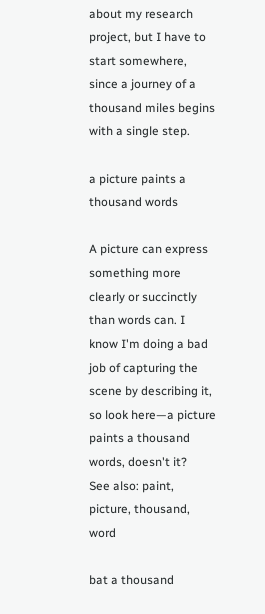about my research project, but I have to start somewhere, since a journey of a thousand miles begins with a single step.

a picture paints a thousand words

A picture can express something more clearly or succinctly than words can. I know I'm doing a bad job of capturing the scene by describing it, so look here—a picture paints a thousand words, doesn't it?
See also: paint, picture, thousand, word

bat a thousand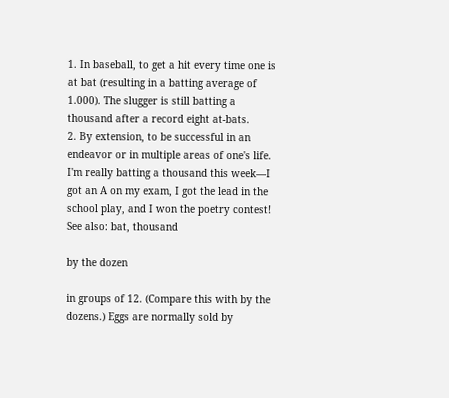1. In baseball, to get a hit every time one is at bat (resulting in a batting average of 1.000). The slugger is still batting a thousand after a record eight at-bats.
2. By extension, to be successful in an endeavor or in multiple areas of one's life. I'm really batting a thousand this week—I got an A on my exam, I got the lead in the school play, and I won the poetry contest!
See also: bat, thousand

by the dozen

in groups of 12. (Compare this with by the dozens.) Eggs are normally sold by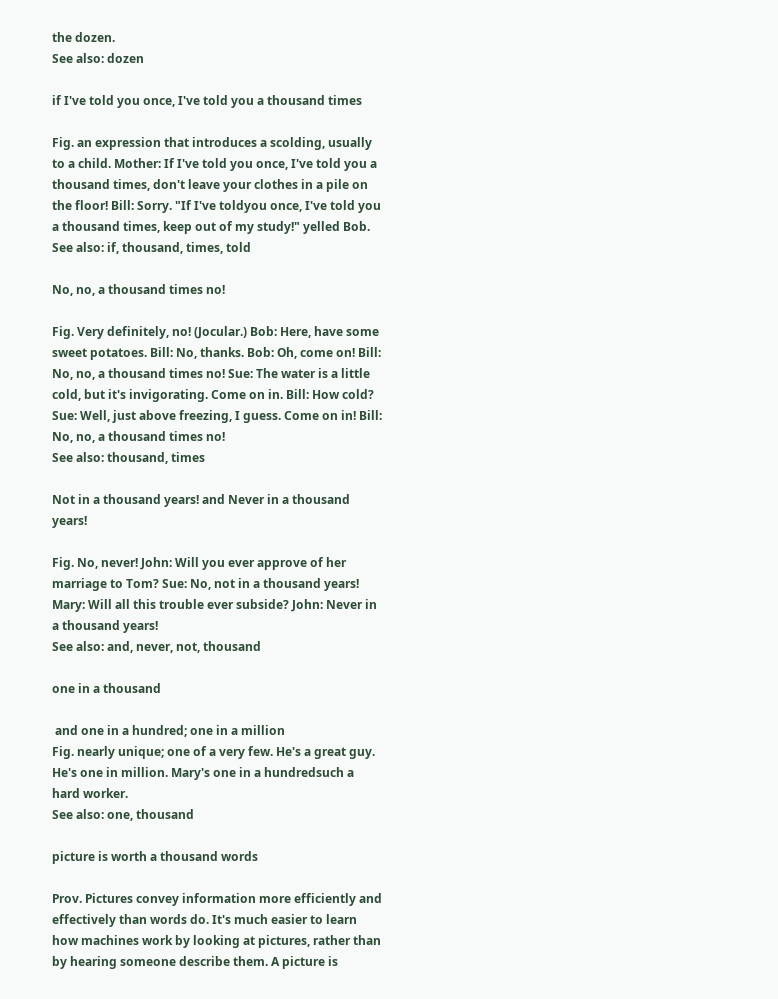the dozen.
See also: dozen

if I've told you once, I've told you a thousand times

Fig. an expression that introduces a scolding, usually to a child. Mother: If I've told you once, I've told you a thousand times, don't leave your clothes in a pile on the floor! Bill: Sorry. "If I've toldyou once, I've told you a thousand times, keep out of my study!" yelled Bob.
See also: if, thousand, times, told

No, no, a thousand times no!

Fig. Very definitely, no! (Jocular.) Bob: Here, have some sweet potatoes. Bill: No, thanks. Bob: Oh, come on! Bill: No, no, a thousand times no! Sue: The water is a little cold, but it's invigorating. Come on in. Bill: How cold? Sue: Well, just above freezing, I guess. Come on in! Bill: No, no, a thousand times no!
See also: thousand, times

Not in a thousand years! and Never in a thousand years!

Fig. No, never! John: Will you ever approve of her marriage to Tom? Sue: No, not in a thousand years! Mary: Will all this trouble ever subside? John: Never in a thousand years!
See also: and, never, not, thousand

one in a thousand

 and one in a hundred; one in a million
Fig. nearly unique; one of a very few. He's a great guy. He's one in million. Mary's one in a hundredsuch a hard worker.
See also: one, thousand

picture is worth a thousand words

Prov. Pictures convey information more efficiently and effectively than words do. It's much easier to learn how machines work by looking at pictures, rather than by hearing someone describe them. A picture is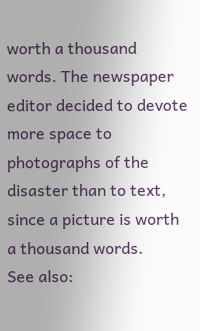worth a thousand words. The newspaper editor decided to devote more space to photographs of the disaster than to text, since a picture is worth a thousand words.
See also: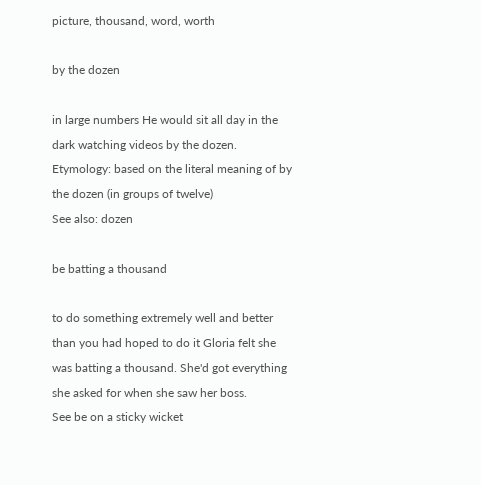picture, thousand, word, worth

by the dozen

in large numbers He would sit all day in the dark watching videos by the dozen.
Etymology: based on the literal meaning of by the dozen (in groups of twelve)
See also: dozen

be batting a thousand

to do something extremely well and better than you had hoped to do it Gloria felt she was batting a thousand. She'd got everything she asked for when she saw her boss.
See be on a sticky wicket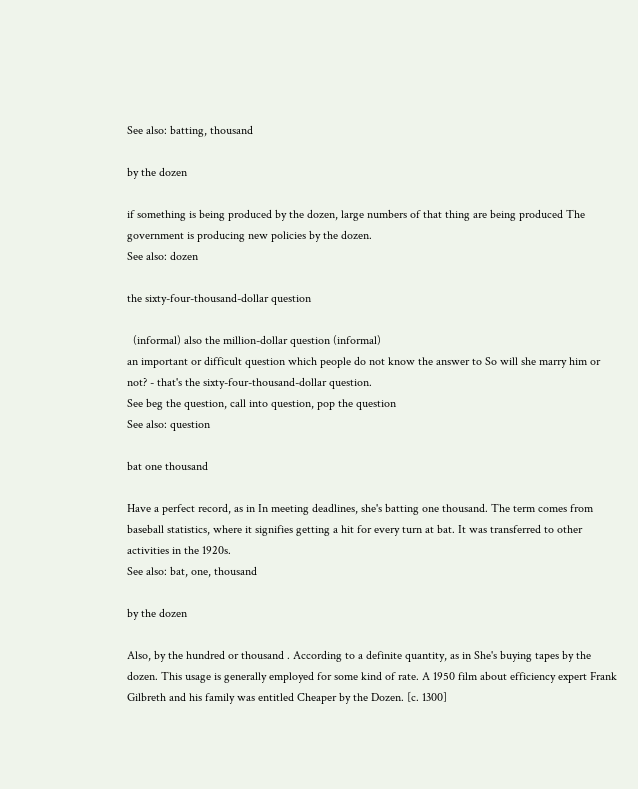See also: batting, thousand

by the dozen

if something is being produced by the dozen, large numbers of that thing are being produced The government is producing new policies by the dozen.
See also: dozen

the sixty-four-thousand-dollar question

  (informal) also the million-dollar question (informal)
an important or difficult question which people do not know the answer to So will she marry him or not? - that's the sixty-four-thousand-dollar question.
See beg the question, call into question, pop the question
See also: question

bat one thousand

Have a perfect record, as in In meeting deadlines, she's batting one thousand. The term comes from baseball statistics, where it signifies getting a hit for every turn at bat. It was transferred to other activities in the 1920s.
See also: bat, one, thousand

by the dozen

Also, by the hundred or thousand . According to a definite quantity, as in She's buying tapes by the dozen. This usage is generally employed for some kind of rate. A 1950 film about efficiency expert Frank Gilbreth and his family was entitled Cheaper by the Dozen. [c. 1300]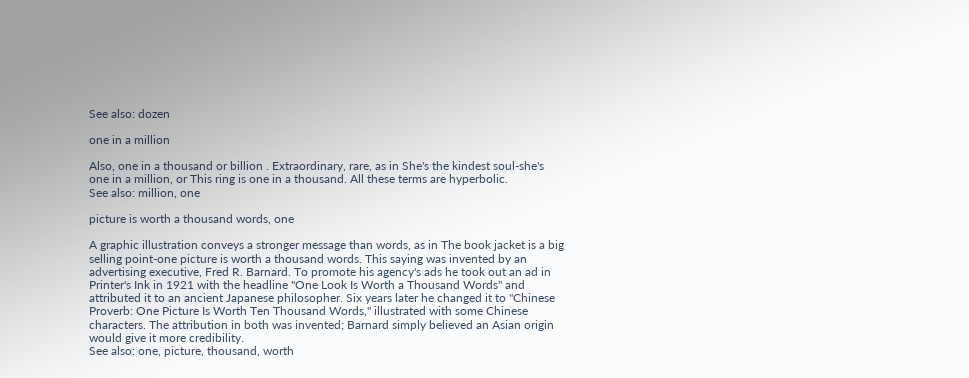See also: dozen

one in a million

Also, one in a thousand or billion . Extraordinary, rare, as in She's the kindest soul-she's one in a million, or This ring is one in a thousand. All these terms are hyperbolic.
See also: million, one

picture is worth a thousand words, one

A graphic illustration conveys a stronger message than words, as in The book jacket is a big selling point-one picture is worth a thousand words. This saying was invented by an advertising executive, Fred R. Barnard. To promote his agency's ads he took out an ad in Printer's Ink in 1921 with the headline "One Look Is Worth a Thousand Words" and attributed it to an ancient Japanese philosopher. Six years later he changed it to "Chinese Proverb: One Picture Is Worth Ten Thousand Words," illustrated with some Chinese characters. The attribution in both was invented; Barnard simply believed an Asian origin would give it more credibility.
See also: one, picture, thousand, worth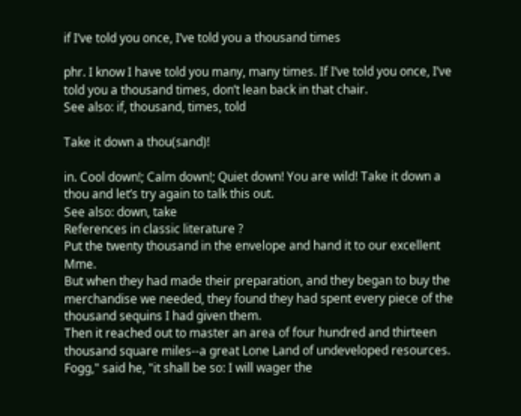if I’ve told you once, I’ve told you a thousand times

phr. I know I have told you many, many times. If I’ve told you once, I’ve told you a thousand times, don’t lean back in that chair.
See also: if, thousand, times, told

Take it down a thou(sand)!

in. Cool down!; Calm down!; Quiet down! You are wild! Take it down a thou and let’s try again to talk this out.
See also: down, take
References in classic literature ?
Put the twenty thousand in the envelope and hand it to our excellent Mme.
But when they had made their preparation, and they began to buy the merchandise we needed, they found they had spent every piece of the thousand sequins I had given them.
Then it reached out to master an area of four hundred and thirteen thousand square miles--a great Lone Land of undeveloped resources.
Fogg," said he, "it shall be so: I will wager the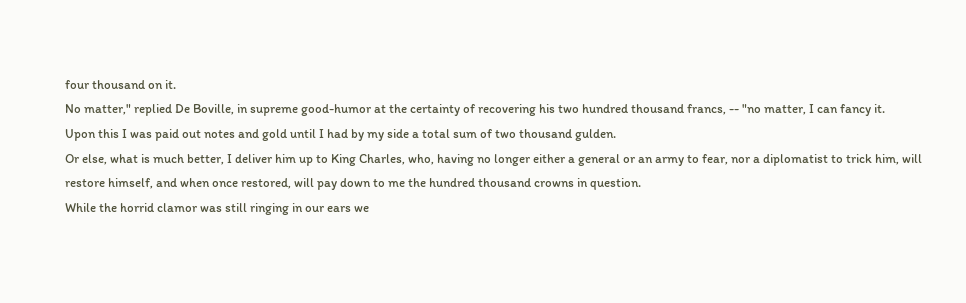four thousand on it.
No matter," replied De Boville, in supreme good-humor at the certainty of recovering his two hundred thousand francs, -- "no matter, I can fancy it.
Upon this I was paid out notes and gold until I had by my side a total sum of two thousand gulden.
Or else, what is much better, I deliver him up to King Charles, who, having no longer either a general or an army to fear, nor a diplomatist to trick him, will restore himself, and when once restored, will pay down to me the hundred thousand crowns in question.
While the horrid clamor was still ringing in our ears we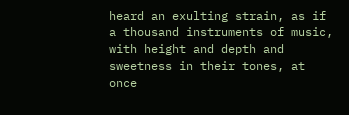heard an exulting strain, as if a thousand instruments of music, with height and depth and sweetness in their tones, at once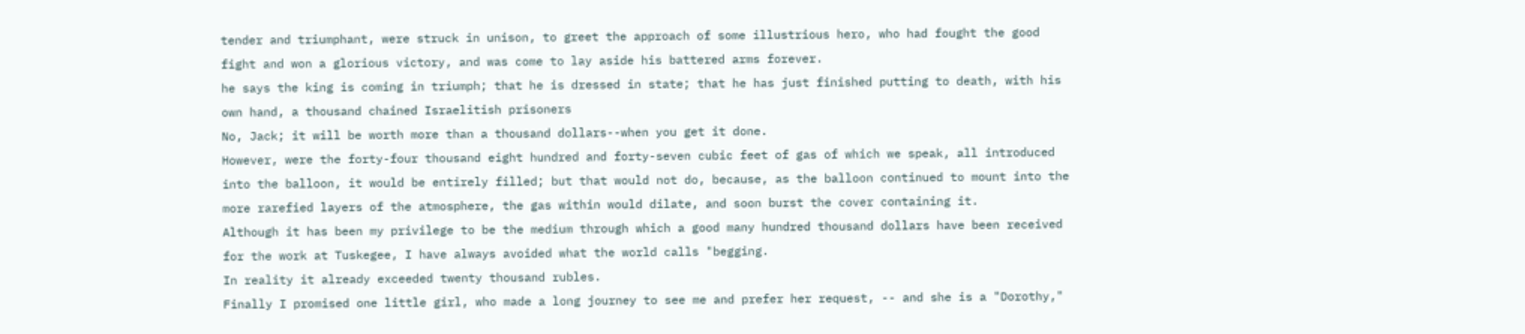tender and triumphant, were struck in unison, to greet the approach of some illustrious hero, who had fought the good fight and won a glorious victory, and was come to lay aside his battered arms forever.
he says the king is coming in triumph; that he is dressed in state; that he has just finished putting to death, with his own hand, a thousand chained Israelitish prisoners
No, Jack; it will be worth more than a thousand dollars--when you get it done.
However, were the forty-four thousand eight hundred and forty-seven cubic feet of gas of which we speak, all introduced into the balloon, it would be entirely filled; but that would not do, because, as the balloon continued to mount into the more rarefied layers of the atmosphere, the gas within would dilate, and soon burst the cover containing it.
Although it has been my privilege to be the medium through which a good many hundred thousand dollars have been received for the work at Tuskegee, I have always avoided what the world calls "begging.
In reality it already exceeded twenty thousand rubles.
Finally I promised one little girl, who made a long journey to see me and prefer her request, -- and she is a "Dorothy,"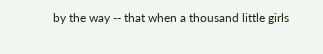by the way -- that when a thousand little girls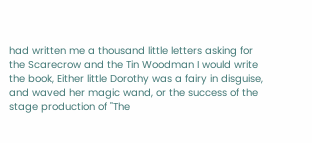had written me a thousand little letters asking for the Scarecrow and the Tin Woodman I would write the book, Either little Dorothy was a fairy in disguise, and waved her magic wand, or the success of the stage production of "The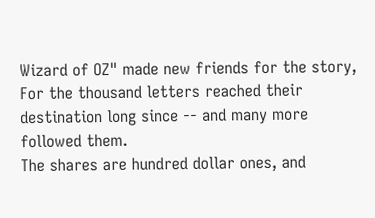Wizard of OZ" made new friends for the story, For the thousand letters reached their destination long since -- and many more followed them.
The shares are hundred dollar ones, and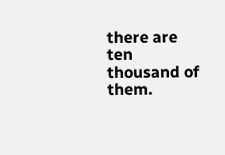there are ten thousand of them.